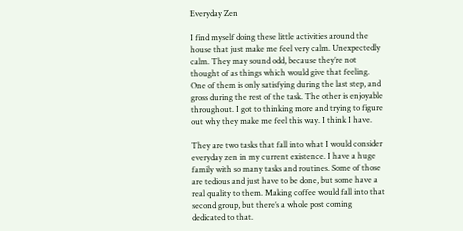Everyday Zen

I find myself doing these little activities around the house that just make me feel very calm. Unexpectedly calm. They may sound odd, because they’re not thought of as things which would give that feeling. One of them is only satisfying during the last step, and gross during the rest of the task. The other is enjoyable throughout. I got to thinking more and trying to figure out why they make me feel this way. I think I have.

They are two tasks that fall into what I would consider everyday zen in my current existence. I have a huge family with so many tasks and routines. Some of those are tedious and just have to be done, but some have a real quality to them. Making coffee would fall into that second group, but there’s a whole post coming dedicated to that.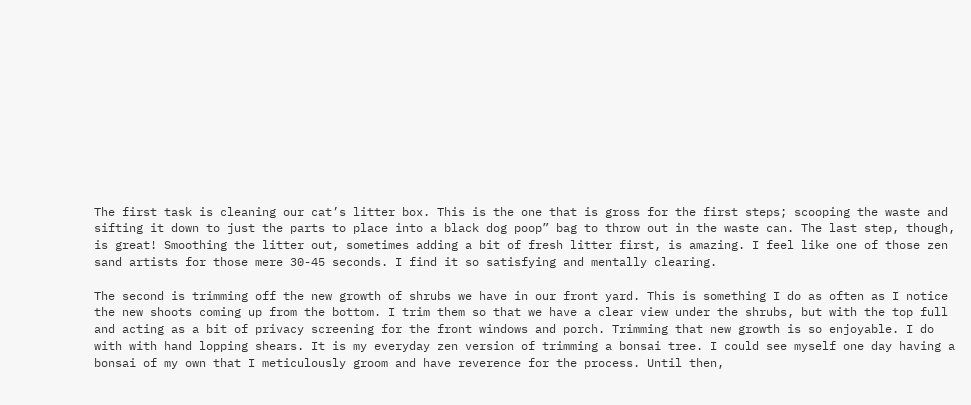The first task is cleaning our cat’s litter box. This is the one that is gross for the first steps; scooping the waste and sifting it down to just the parts to place into a black dog poop” bag to throw out in the waste can. The last step, though, is great! Smoothing the litter out, sometimes adding a bit of fresh litter first, is amazing. I feel like one of those zen sand artists for those mere 30-45 seconds. I find it so satisfying and mentally clearing.

The second is trimming off the new growth of shrubs we have in our front yard. This is something I do as often as I notice the new shoots coming up from the bottom. I trim them so that we have a clear view under the shrubs, but with the top full and acting as a bit of privacy screening for the front windows and porch. Trimming that new growth is so enjoyable. I do with with hand lopping shears. It is my everyday zen version of trimming a bonsai tree. I could see myself one day having a bonsai of my own that I meticulously groom and have reverence for the process. Until then,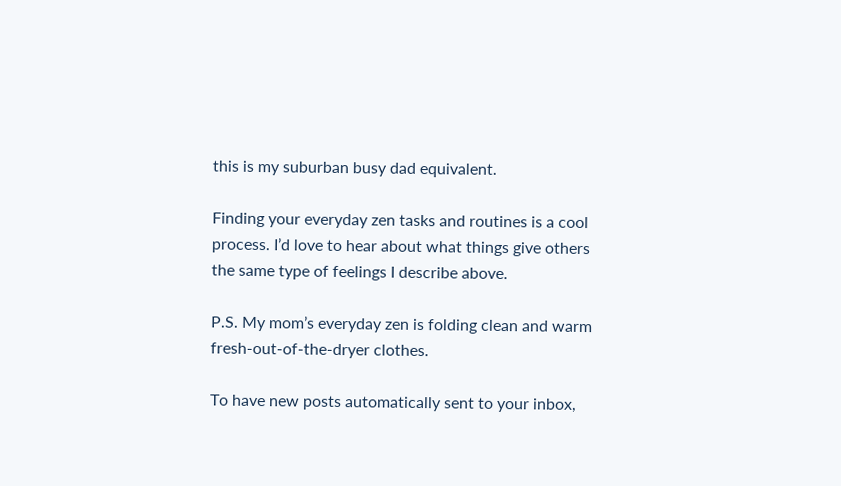this is my suburban busy dad equivalent.

Finding your everyday zen tasks and routines is a cool process. I’d love to hear about what things give others the same type of feelings I describe above.

P.S. My mom’s everyday zen is folding clean and warm fresh-out-of-the-dryer clothes.

To have new posts automatically sent to your inbox,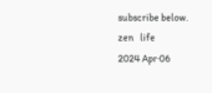subscribe below.
zen   life
2024 Apr·06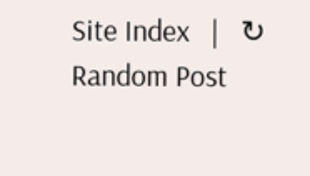Site Index   |   ↻ Random Post